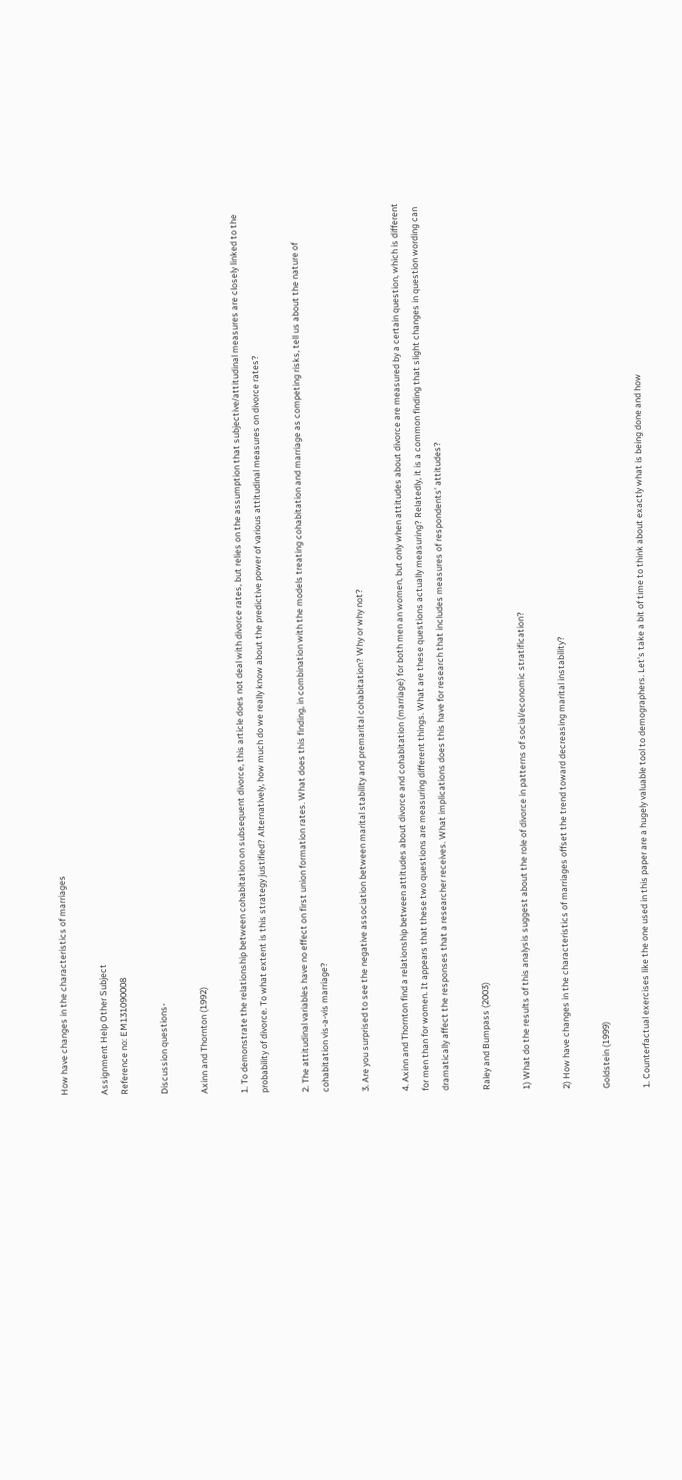How have changes in the characteristics of marriages

Assignment Help Other Subject
Reference no: EM131090008

Discussion questions-

Axinn and Thornton (1992)

1. To demonstrate the relationship between cohabitation on subsequent divorce, this article does not deal with divorce rates, but relies on the assumption that subjective/attitudinal measures are closely linked to the probability of divorce. To what extent is this strategy justified? Alternatively, how much do we really know about the predictive power of various attitudinal measures on divorce rates?

2. The attitudinal variables have no effect on first union formation rates. What does this finding, in combination with the models treating cohabitation and marriage as competing risks, tell us about the nature of cohabitation vis-a-vis marriage?

3. Are you surprised to see the negative association between marital stability and premarital cohabitation? Why or why not?

4. Axinn and Thornton find a relationship between attitudes about divorce and cohabitation (marriage) for both men an women, but only when attitudes about divorce are measured by a certain question, which is different for men than for women. It appears that these two questions are measuring different things. What are these questions actually measuring? Relatedly, it is a common finding that slight changes in question wording can dramatically affect the responses that a researcher receives. What implications does this have for research that includes measures of respondents' attitudes?

Raley and Bumpass (2003)

1) What do the results of this analysis suggest about the role of divorce in patterns of social/economic stratification?

2) How have changes in the characteristics of marriages offset the trend toward decreasing marital instability?

Goldstein (1999)

1. Counterfactual exercises like the one used in this paper are a hugely valuable tool to demographers. Let's take a bit of time to think about exactly what is being done and how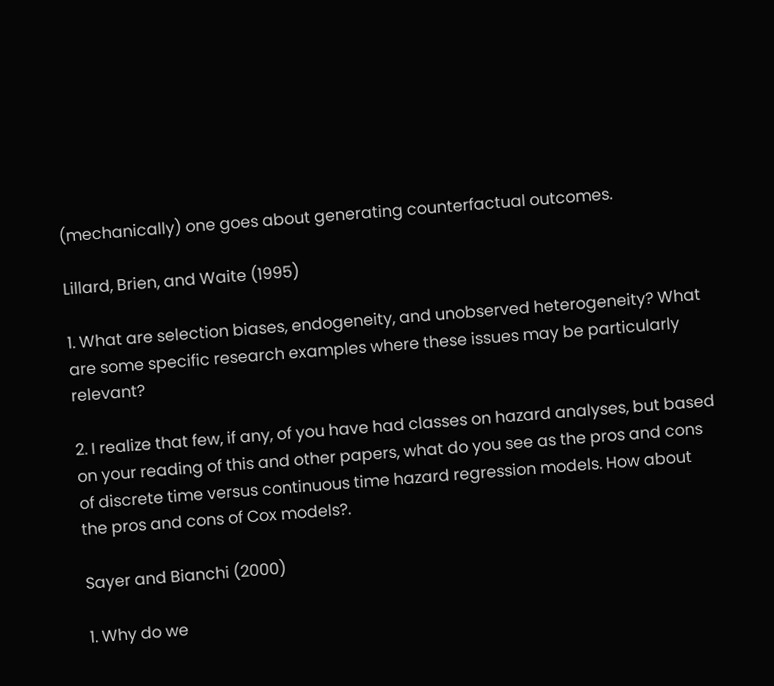(mechanically) one goes about generating counterfactual outcomes.

Lillard, Brien, and Waite (1995)

1. What are selection biases, endogeneity, and unobserved heterogeneity? What are some specific research examples where these issues may be particularly relevant?

2. I realize that few, if any, of you have had classes on hazard analyses, but based on your reading of this and other papers, what do you see as the pros and cons of discrete time versus continuous time hazard regression models. How about the pros and cons of Cox models?.

Sayer and Bianchi (2000)

1. Why do we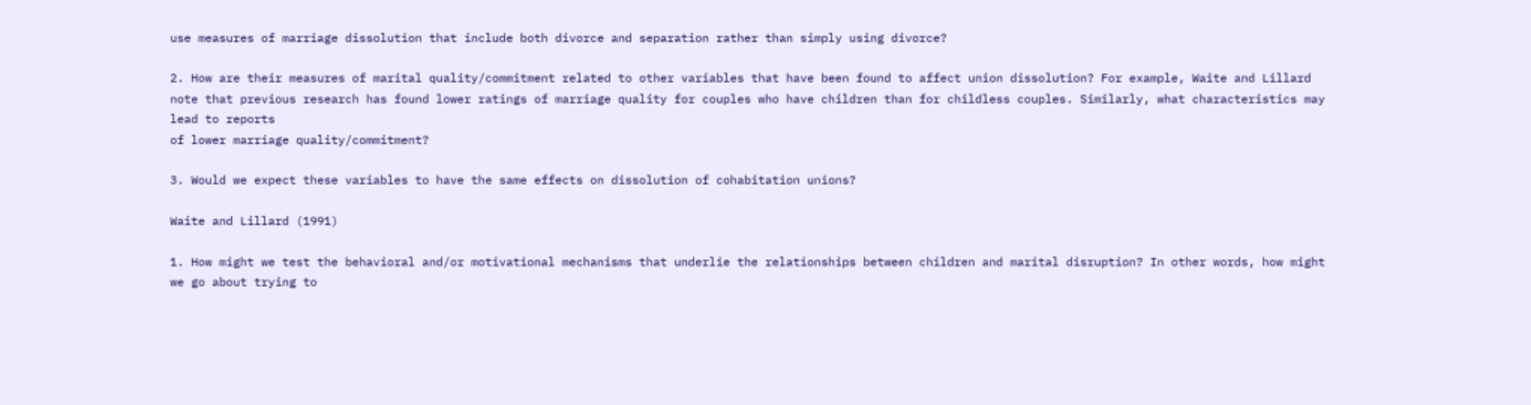use measures of marriage dissolution that include both divorce and separation rather than simply using divorce?

2. How are their measures of marital quality/commitment related to other variables that have been found to affect union dissolution? For example, Waite and Lillard note that previous research has found lower ratings of marriage quality for couples who have children than for childless couples. Similarly, what characteristics may lead to reports
of lower marriage quality/commitment?

3. Would we expect these variables to have the same effects on dissolution of cohabitation unions?

Waite and Lillard (1991)

1. How might we test the behavioral and/or motivational mechanisms that underlie the relationships between children and marital disruption? In other words, how might we go about trying to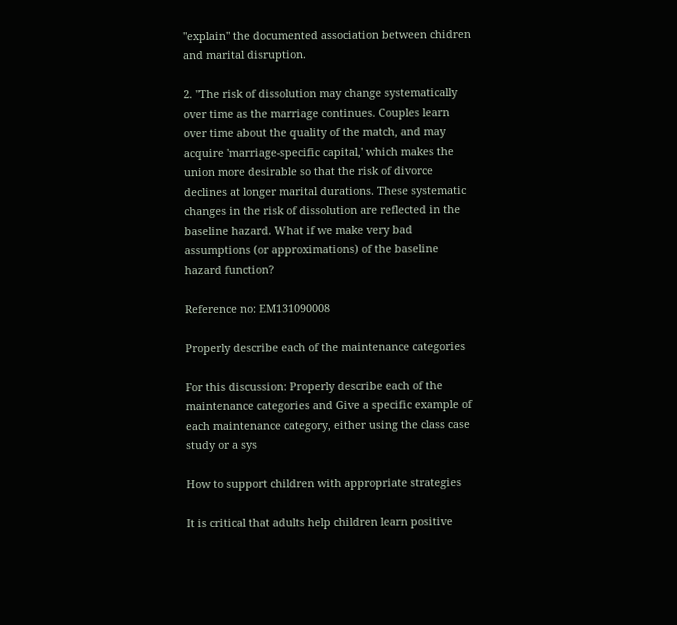"explain" the documented association between chidren and marital disruption.

2. "The risk of dissolution may change systematically over time as the marriage continues. Couples learn over time about the quality of the match, and may acquire 'marriage-specific capital,' which makes the union more desirable so that the risk of divorce declines at longer marital durations. These systematic changes in the risk of dissolution are reflected in the baseline hazard. What if we make very bad assumptions (or approximations) of the baseline hazard function?

Reference no: EM131090008

Properly describe each of the maintenance categories

For this discussion: Properly describe each of the maintenance categories and Give a specific example of each maintenance category, either using the class case study or a sys

How to support children with appropriate strategies

It is critical that adults help children learn positive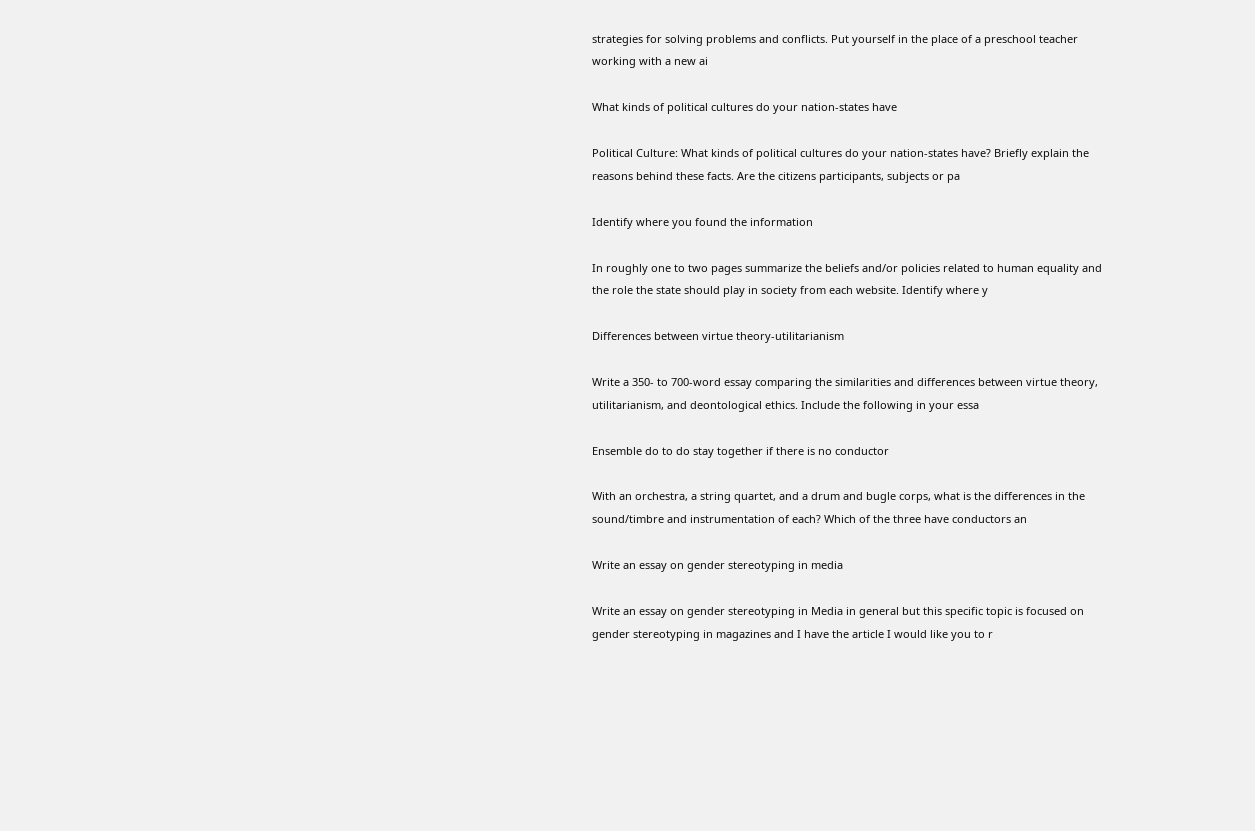strategies for solving problems and conflicts. Put yourself in the place of a preschool teacher working with a new ai

What kinds of political cultures do your nation-states have

Political Culture: What kinds of political cultures do your nation-states have? Briefly explain the reasons behind these facts. Are the citizens participants, subjects or pa

Identify where you found the information

In roughly one to two pages summarize the beliefs and/or policies related to human equality and the role the state should play in society from each website. Identify where y

Differences between virtue theory-utilitarianism

Write a 350- to 700-word essay comparing the similarities and differences between virtue theory, utilitarianism, and deontological ethics. Include the following in your essa

Ensemble do to do stay together if there is no conductor

With an orchestra, a string quartet, and a drum and bugle corps, what is the differences in the sound/timbre and instrumentation of each? Which of the three have conductors an

Write an essay on gender stereotyping in media

Write an essay on gender stereotyping in Media in general but this specific topic is focused on gender stereotyping in magazines and I have the article I would like you to r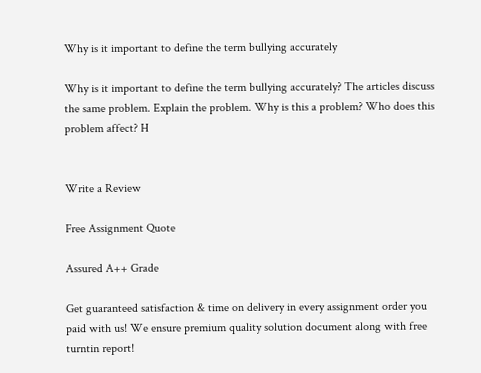Why is it important to define the term bullying accurately

Why is it important to define the term bullying accurately? The articles discuss the same problem. Explain the problem. Why is this a problem? Who does this problem affect? H


Write a Review

Free Assignment Quote

Assured A++ Grade

Get guaranteed satisfaction & time on delivery in every assignment order you paid with us! We ensure premium quality solution document along with free turntin report!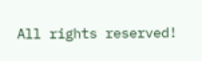All rights reserved!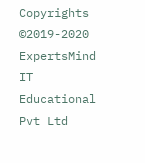Copyrights ©2019-2020 ExpertsMind IT Educational Pvt Ltd